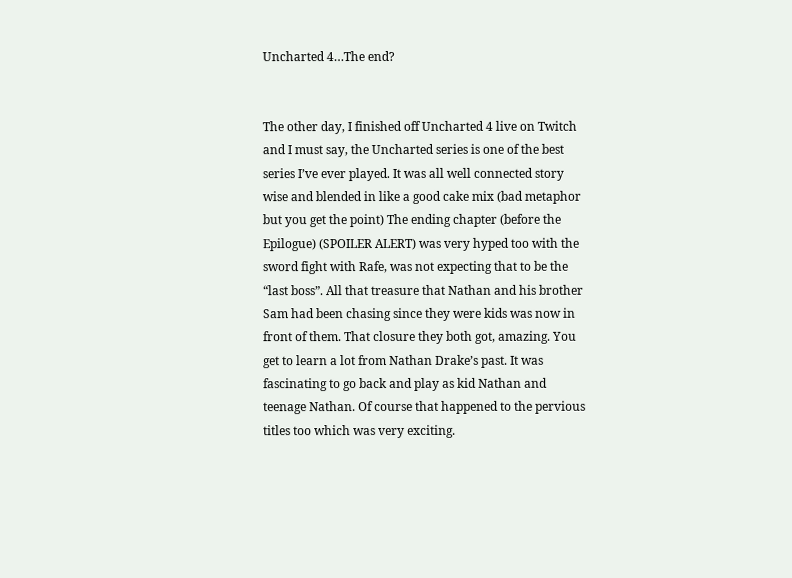Uncharted 4…The end?


The other day, I finished off Uncharted 4 live on Twitch and I must say, the Uncharted series is one of the best series I’ve ever played. It was all well connected story wise and blended in like a good cake mix (bad metaphor but you get the point) The ending chapter (before the Epilogue) (SPOILER ALERT) was very hyped too with the sword fight with Rafe, was not expecting that to be the “last boss”. All that treasure that Nathan and his brother Sam had been chasing since they were kids was now in front of them. That closure they both got, amazing. You get to learn a lot from Nathan Drake’s past. It was fascinating to go back and play as kid Nathan and teenage Nathan. Of course that happened to the pervious titles too which was very exciting.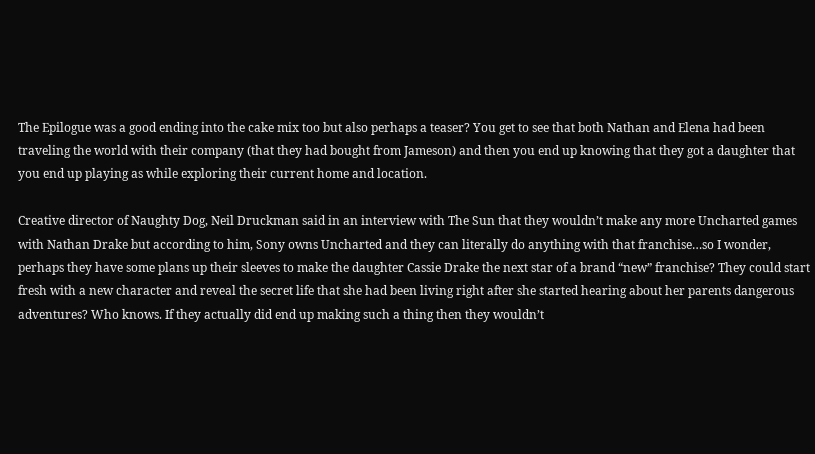The Epilogue was a good ending into the cake mix too but also perhaps a teaser? You get to see that both Nathan and Elena had been traveling the world with their company (that they had bought from Jameson) and then you end up knowing that they got a daughter that you end up playing as while exploring their current home and location.

Creative director of Naughty Dog, Neil Druckman said in an interview with The Sun that they wouldn’t make any more Uncharted games with Nathan Drake but according to him, Sony owns Uncharted and they can literally do anything with that franchise…so I wonder, perhaps they have some plans up their sleeves to make the daughter Cassie Drake the next star of a brand “new” franchise? They could start fresh with a new character and reveal the secret life that she had been living right after she started hearing about her parents dangerous adventures? Who knows. If they actually did end up making such a thing then they wouldn’t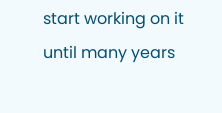start working on it until many years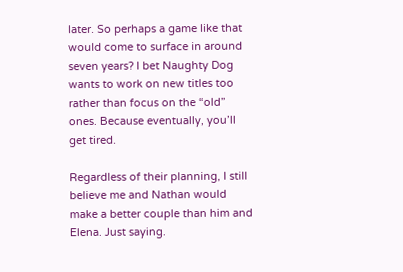later. So perhaps a game like that would come to surface in around seven years? I bet Naughty Dog wants to work on new titles too rather than focus on the “old” ones. Because eventually, you’ll get tired.

Regardless of their planning, I still believe me and Nathan would make a better couple than him and Elena. Just saying.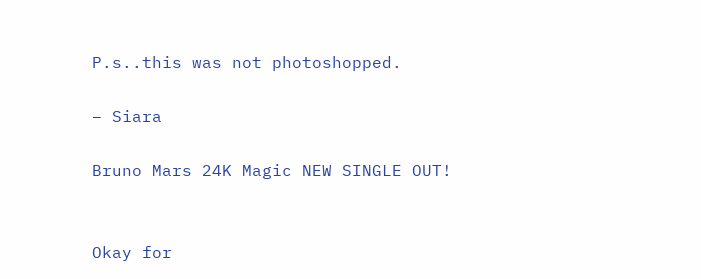P.s..this was not photoshopped.

– Siara

Bruno Mars 24K Magic NEW SINGLE OUT!


Okay for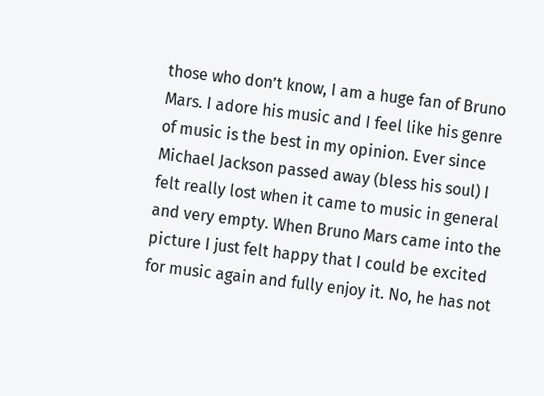those who don’t know, I am a huge fan of Bruno Mars. I adore his music and I feel like his genre of music is the best in my opinion. Ever since Michael Jackson passed away (bless his soul) I felt really lost when it came to music in general and very empty. When Bruno Mars came into the picture I just felt happy that I could be excited for music again and fully enjoy it. No, he has not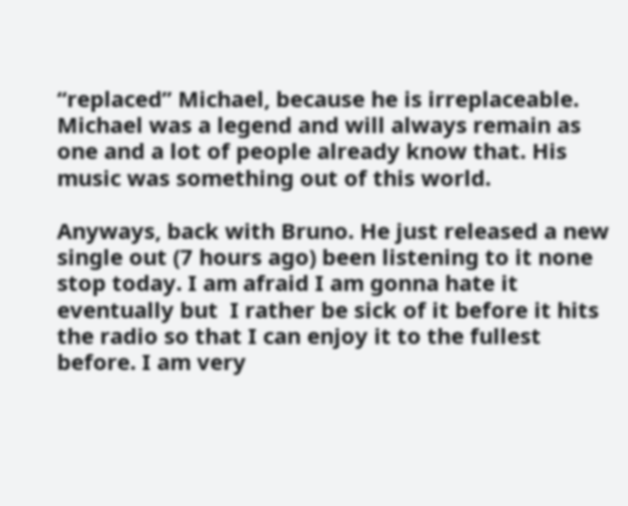“replaced” Michael, because he is irreplaceable. Michael was a legend and will always remain as one and a lot of people already know that. His music was something out of this world.

Anyways, back with Bruno. He just released a new single out (7 hours ago) been listening to it none stop today. I am afraid I am gonna hate it eventually but  I rather be sick of it before it hits the radio so that I can enjoy it to the fullest before. I am very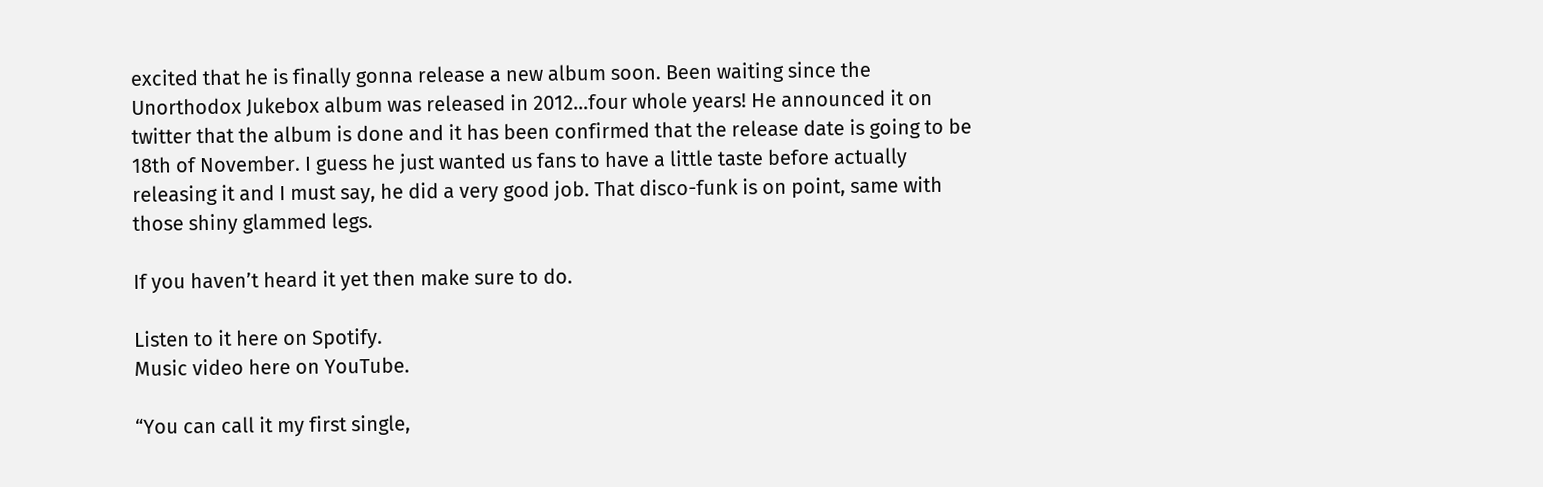excited that he is finally gonna release a new album soon. Been waiting since the Unorthodox Jukebox album was released in 2012…four whole years! He announced it on twitter that the album is done and it has been confirmed that the release date is going to be 18th of November. I guess he just wanted us fans to have a little taste before actually releasing it and I must say, he did a very good job. That disco-funk is on point, same with those shiny glammed legs.

If you haven’t heard it yet then make sure to do.

Listen to it here on Spotify.
Music video here on YouTube.

“You can call it my first single,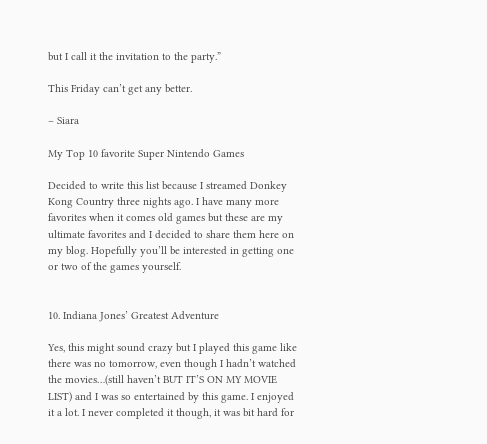but I call it the invitation to the party.”

This Friday can’t get any better.

– Siara

My Top 10 favorite Super Nintendo Games

Decided to write this list because I streamed Donkey Kong Country three nights ago. I have many more favorites when it comes old games but these are my ultimate favorites and I decided to share them here on my blog. Hopefully you’ll be interested in getting one or two of the games yourself.


10. Indiana Jones’ Greatest Adventure

Yes, this might sound crazy but I played this game like there was no tomorrow, even though I hadn’t watched the movies…(still haven’t BUT IT’S ON MY MOVIE LIST) and I was so entertained by this game. I enjoyed it a lot. I never completed it though, it was bit hard for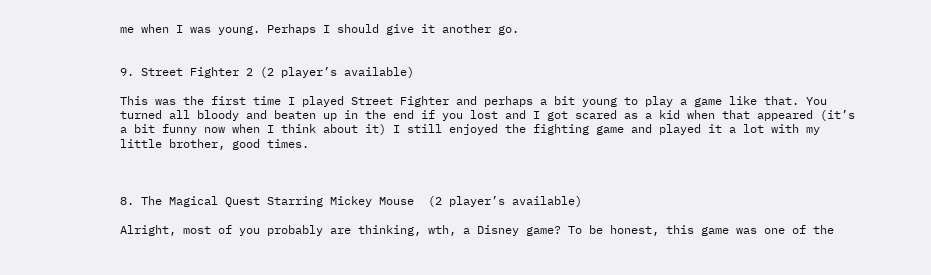me when I was young. Perhaps I should give it another go.


9. Street Fighter 2 (2 player’s available)

This was the first time I played Street Fighter and perhaps a bit young to play a game like that. You turned all bloody and beaten up in the end if you lost and I got scared as a kid when that appeared (it’s a bit funny now when I think about it) I still enjoyed the fighting game and played it a lot with my little brother, good times.



8. The Magical Quest Starring Mickey Mouse  (2 player’s available)

Alright, most of you probably are thinking, wth, a Disney game? To be honest, this game was one of the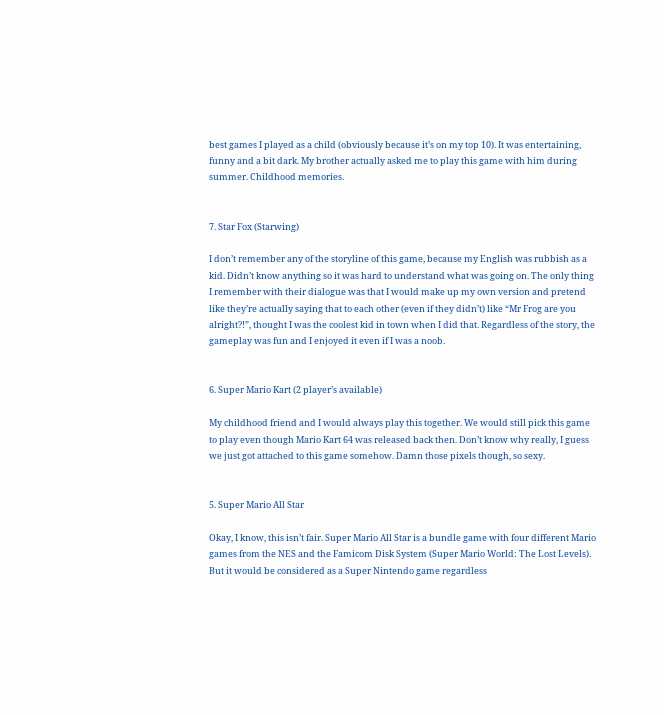best games I played as a child (obviously because it’s on my top 10). It was entertaining, funny and a bit dark. My brother actually asked me to play this game with him during summer. Childhood memories.


7. Star Fox (Starwing)

I don’t remember any of the storyline of this game, because my English was rubbish as a kid. Didn’t know anything so it was hard to understand what was going on. The only thing I remember with their dialogue was that I would make up my own version and pretend like they’re actually saying that to each other (even if they didn’t) like “Mr Frog are you alright?!”, thought I was the coolest kid in town when I did that. Regardless of the story, the gameplay was fun and I enjoyed it even if I was a noob.


6. Super Mario Kart (2 player’s available)

My childhood friend and I would always play this together. We would still pick this game to play even though Mario Kart 64 was released back then. Don’t know why really, I guess we just got attached to this game somehow. Damn those pixels though, so sexy.


5. Super Mario All Star

Okay, I know, this isn’t fair. Super Mario All Star is a bundle game with four different Mario games from the NES and the Famicom Disk System (Super Mario World: The Lost Levels). But it would be considered as a Super Nintendo game regardless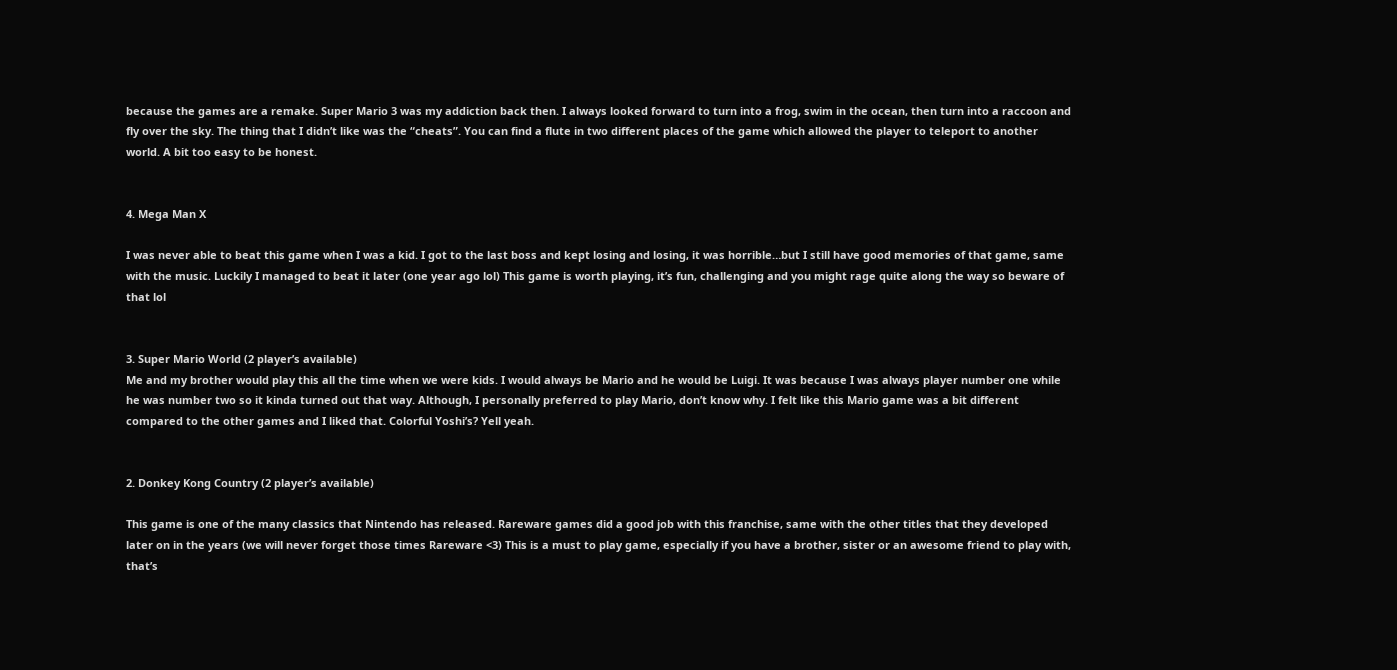because the games are a remake. Super Mario 3 was my addiction back then. I always looked forward to turn into a frog, swim in the ocean, then turn into a raccoon and fly over the sky. The thing that I didn’t like was the “cheats”. You can find a flute in two different places of the game which allowed the player to teleport to another world. A bit too easy to be honest.


4. Mega Man X

I was never able to beat this game when I was a kid. I got to the last boss and kept losing and losing, it was horrible…but I still have good memories of that game, same with the music. Luckily I managed to beat it later (one year ago lol) This game is worth playing, it’s fun, challenging and you might rage quite along the way so beware of that lol


3. Super Mario World (2 player’s available)
Me and my brother would play this all the time when we were kids. I would always be Mario and he would be Luigi. It was because I was always player number one while he was number two so it kinda turned out that way. Although, I personally preferred to play Mario, don’t know why. I felt like this Mario game was a bit different compared to the other games and I liked that. Colorful Yoshi’s? Yell yeah.


2. Donkey Kong Country (2 player’s available)

This game is one of the many classics that Nintendo has released. Rareware games did a good job with this franchise, same with the other titles that they developed later on in the years (we will never forget those times Rareware <3) This is a must to play game, especially if you have a brother, sister or an awesome friend to play with, that’s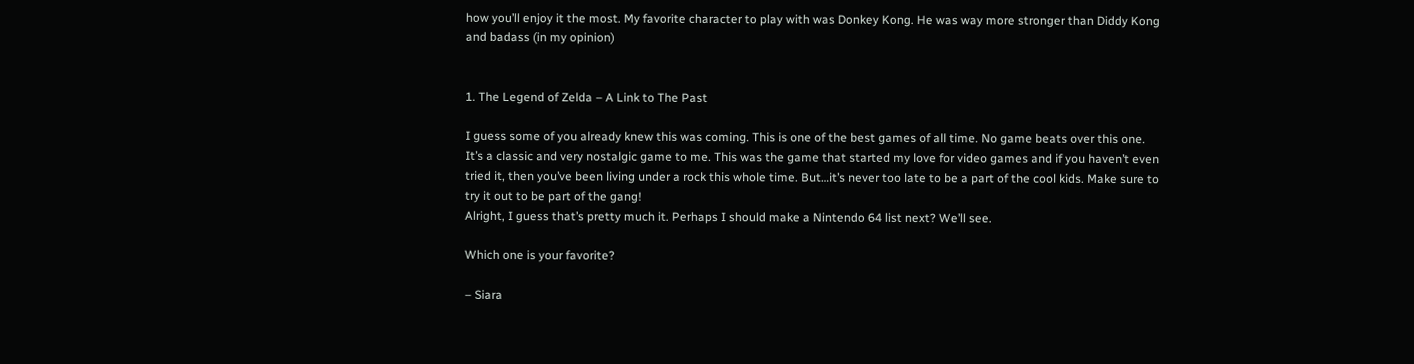how you’ll enjoy it the most. My favorite character to play with was Donkey Kong. He was way more stronger than Diddy Kong and badass (in my opinion)


1. The Legend of Zelda – A Link to The Past

I guess some of you already knew this was coming. This is one of the best games of all time. No game beats over this one. It’s a classic and very nostalgic game to me. This was the game that started my love for video games and if you haven’t even tried it, then you’ve been living under a rock this whole time. But…it’s never too late to be a part of the cool kids. Make sure to try it out to be part of the gang!
Alright, I guess that’s pretty much it. Perhaps I should make a Nintendo 64 list next? We’ll see.

Which one is your favorite?

– Siara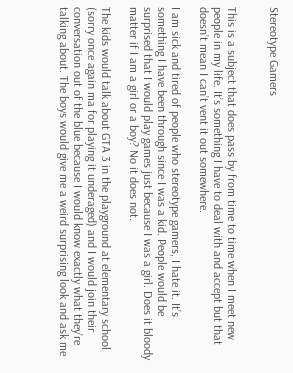Stereotype Gamers


This is a subject that does pass by from time to time when I meet new people in my life. It’s something I have to deal with and accept but that doesn’t mean I can’t vent it out somewhere.

I am sick and tired of people who stereotype gamers, I hate it. It’s something I have been through since I was a kid. People would be surprised that I would play games just because I was a girl. Does it bloody matter if I am a girl or a boy? No it does not.

The kids would talk about GTA 3 in the playground at elementary school (sorry once again ma for playing it underaged) and I would join their conversation out of the blue because I would know exactly what they’re talking about. The boys would give me a weird surprising look and ask me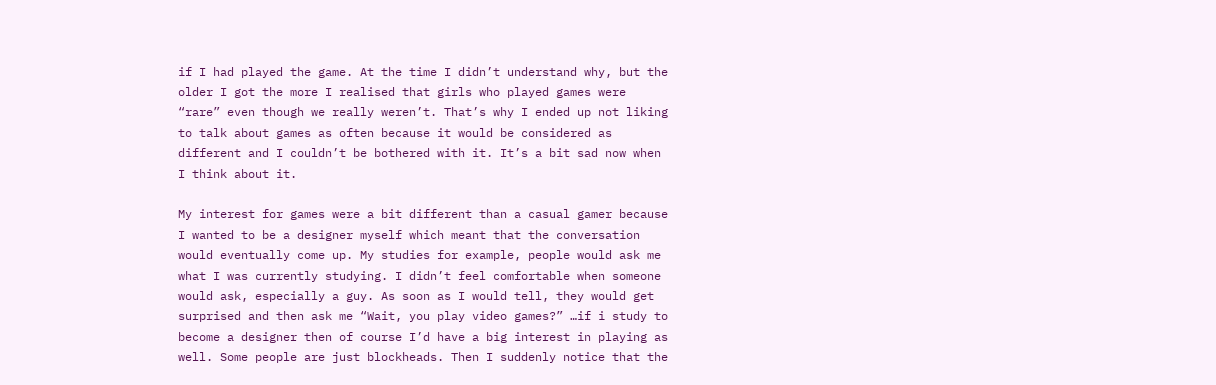if I had played the game. At the time I didn’t understand why, but the older I got the more I realised that girls who played games were “rare” even though we really weren’t. That’s why I ended up not liking to talk about games as often because it would be considered as different and I couldn’t be bothered with it. It’s a bit sad now when I think about it.

My interest for games were a bit different than a casual gamer because I wanted to be a designer myself which meant that the conversation would eventually come up. My studies for example, people would ask me what I was currently studying. I didn’t feel comfortable when someone would ask, especially a guy. As soon as I would tell, they would get surprised and then ask me “Wait, you play video games?” …if i study to become a designer then of course I’d have a big interest in playing as well. Some people are just blockheads. Then I suddenly notice that the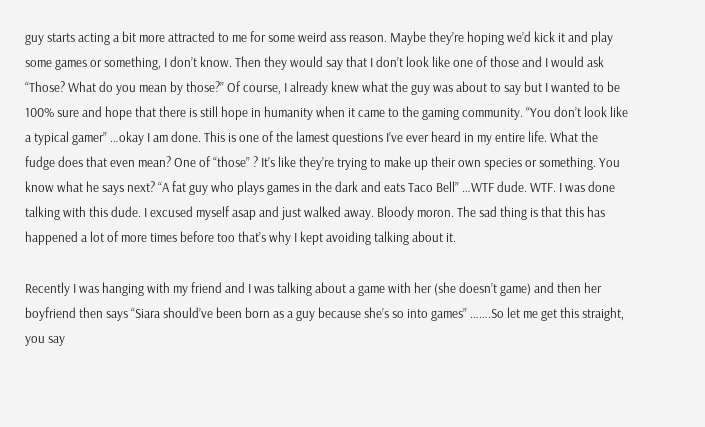guy starts acting a bit more attracted to me for some weird ass reason. Maybe they’re hoping we’d kick it and play some games or something, I don’t know. Then they would say that I don’t look like one of those and I would ask “Those? What do you mean by those?” Of course, I already knew what the guy was about to say but I wanted to be 100% sure and hope that there is still hope in humanity when it came to the gaming community. “You don’t look like a typical gamer” …okay I am done. This is one of the lamest questions I’ve ever heard in my entire life. What the fudge does that even mean? One of “those” ? It’s like they’re trying to make up their own species or something. You know what he says next? “A fat guy who plays games in the dark and eats Taco Bell” …WTF dude. WTF. I was done talking with this dude. I excused myself asap and just walked away. Bloody moron. The sad thing is that this has happened a lot of more times before too that’s why I kept avoiding talking about it.

Recently I was hanging with my friend and I was talking about a game with her (she doesn’t game) and then her boyfriend then says “Siara should’ve been born as a guy because she’s so into games” …….So let me get this straight, you say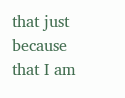that just because that I am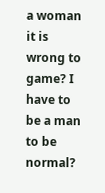a woman it is wrong to game? I have to be a man to be normal?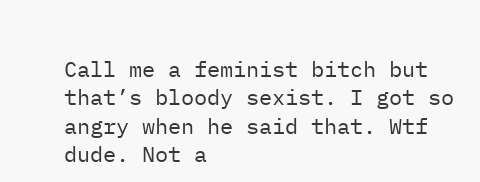Call me a feminist bitch but that’s bloody sexist. I got so angry when he said that. Wtf dude. Not a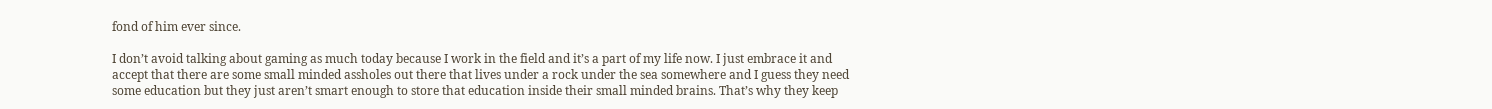fond of him ever since.

I don’t avoid talking about gaming as much today because I work in the field and it’s a part of my life now. I just embrace it and accept that there are some small minded assholes out there that lives under a rock under the sea somewhere and I guess they need some education but they just aren’t smart enough to store that education inside their small minded brains. That’s why they keep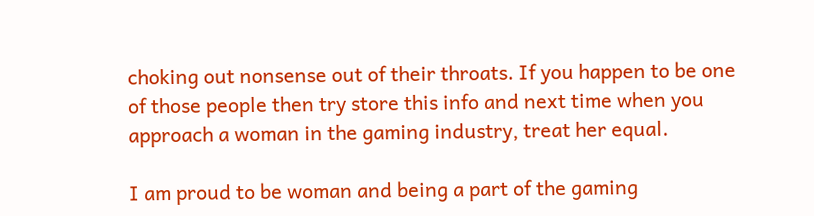choking out nonsense out of their throats. If you happen to be one of those people then try store this info and next time when you approach a woman in the gaming industry, treat her equal.

I am proud to be woman and being a part of the gaming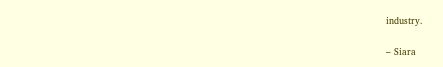industry.

– Siara